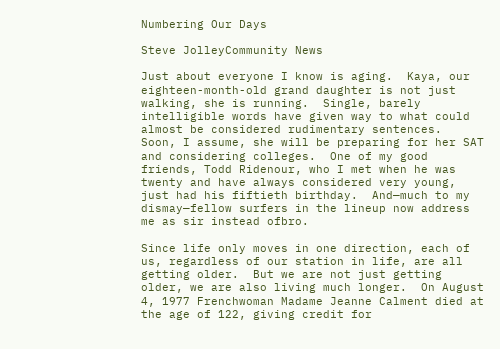Numbering Our Days

Steve JolleyCommunity News

Just about everyone I know is aging.  Kaya, our eighteen-month-old grand daughter is not just walking, she is running.  Single, barely intelligible words have given way to what could almost be considered rudimentary sentences.  Soon, I assume, she will be preparing for her SAT and considering colleges.  One of my good friends, Todd Ridenour, who I met when he was twenty and have always considered very young, just had his fiftieth birthday.  And—much to my dismay—fellow surfers in the lineup now address me as sir instead ofbro.

Since life only moves in one direction, each of us, regardless of our station in life, are all getting older.  But we are not just getting older, we are also living much longer.  On August 4, 1977 Frenchwoman Madame Jeanne Calment died at the age of 122, giving credit for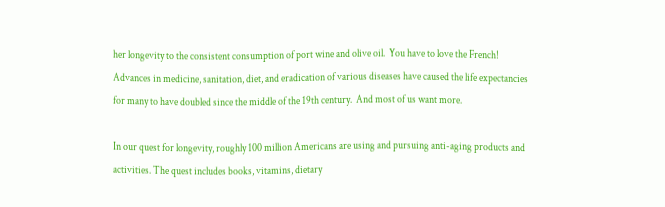her longevity to the consistent consumption of port wine and olive oil.  You have to love the French!  Advances in medicine, sanitation, diet, and eradication of various diseases have caused the life expectancies for many to have doubled since the middle of the 19th century.  And most of us want more.

In our quest for longevity, roughly 100 million Americans are using and pursuing anti-aging products and activities. The quest includes books, vitamins, dietary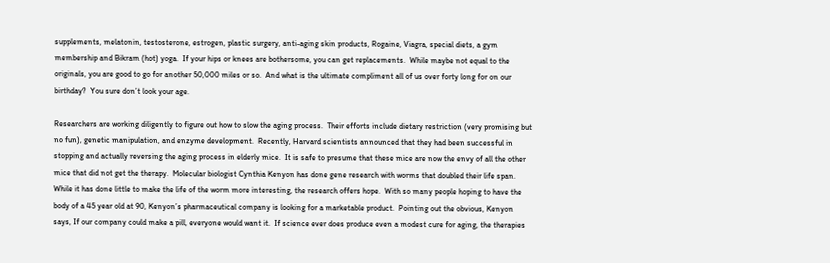supplements, melatonin, testosterone, estrogen, plastic surgery, anti-aging skin products, Rogaine, Viagra, special diets, a gym membership and Bikram (hot) yoga.  If your hips or knees are bothersome, you can get replacements.  While maybe not equal to the originals, you are good to go for another 50,000 miles or so.  And what is the ultimate compliment all of us over forty long for on our birthday?  You sure don’t look your age.

Researchers are working diligently to figure out how to slow the aging process.  Their efforts include dietary restriction (very promising but no fun), genetic manipulation, and enzyme development.  Recently, Harvard scientists announced that they had been successful in stopping and actually reversing the aging process in elderly mice.  It is safe to presume that these mice are now the envy of all the other mice that did not get the therapy.  Molecular biologist Cynthia Kenyon has done gene research with worms that doubled their life span.  While it has done little to make the life of the worm more interesting, the research offers hope.  With so many people hoping to have the body of a 45 year old at 90, Kenyon’s pharmaceutical company is looking for a marketable product.  Pointing out the obvious, Kenyon says, If our company could make a pill, everyone would want it.  If science ever does produce even a modest cure for aging, the therapies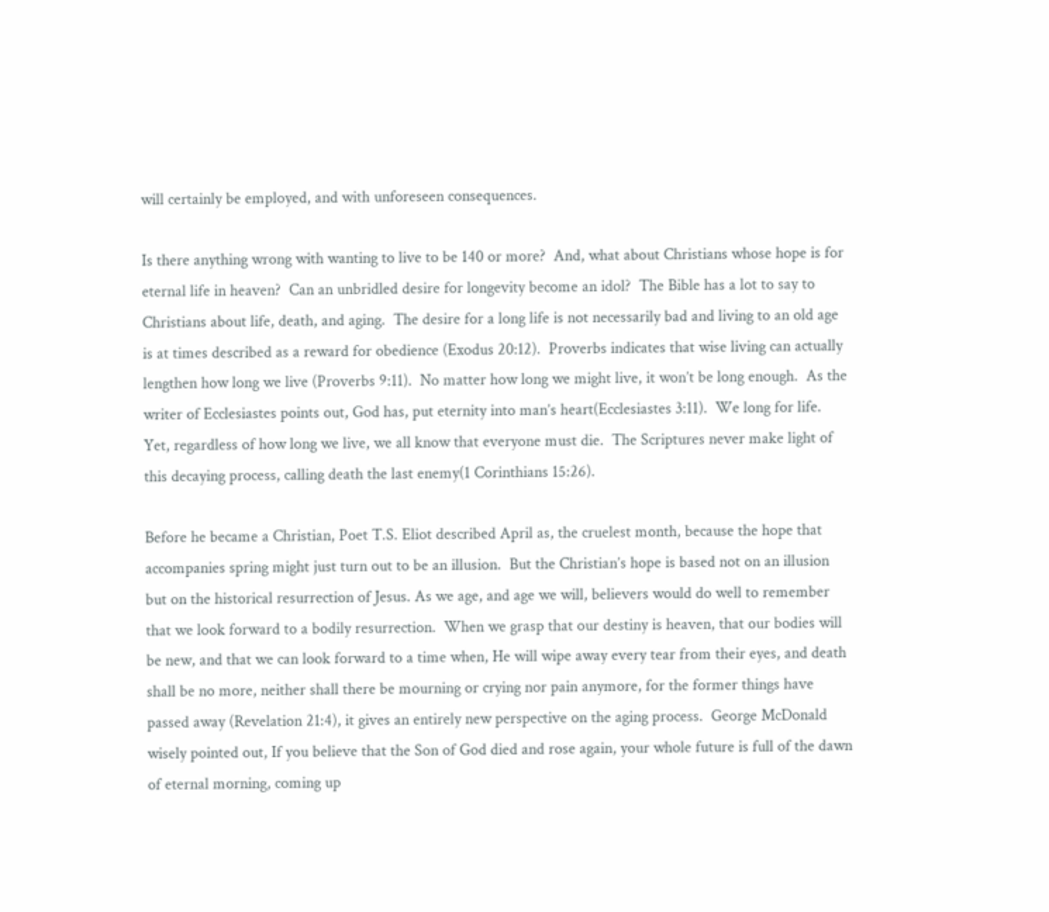will certainly be employed, and with unforeseen consequences.

Is there anything wrong with wanting to live to be 140 or more?  And, what about Christians whose hope is for eternal life in heaven?  Can an unbridled desire for longevity become an idol?  The Bible has a lot to say to Christians about life, death, and aging.  The desire for a long life is not necessarily bad and living to an old age is at times described as a reward for obedience (Exodus 20:12).  Proverbs indicates that wise living can actually lengthen how long we live (Proverbs 9:11).  No matter how long we might live, it won’t be long enough.  As the writer of Ecclesiastes points out, God has, put eternity into man’s heart(Ecclesiastes 3:11).  We long for life.  Yet, regardless of how long we live, we all know that everyone must die.  The Scriptures never make light of this decaying process, calling death the last enemy(1 Corinthians 15:26).

Before he became a Christian, Poet T.S. Eliot described April as, the cruelest month, because the hope that accompanies spring might just turn out to be an illusion.  But the Christian’s hope is based not on an illusion but on the historical resurrection of Jesus. As we age, and age we will, believers would do well to remember that we look forward to a bodily resurrection.  When we grasp that our destiny is heaven, that our bodies will be new, and that we can look forward to a time when, He will wipe away every tear from their eyes, and death shall be no more, neither shall there be mourning or crying nor pain anymore, for the former things have passed away (Revelation 21:4), it gives an entirely new perspective on the aging process.  George McDonald wisely pointed out, If you believe that the Son of God died and rose again, your whole future is full of the dawn of eternal morning, coming up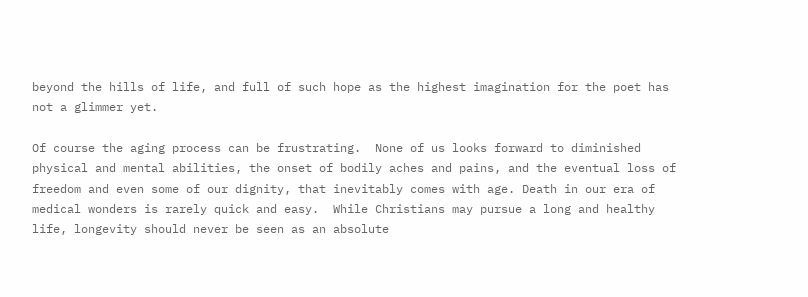beyond the hills of life, and full of such hope as the highest imagination for the poet has not a glimmer yet.

Of course the aging process can be frustrating.  None of us looks forward to diminished physical and mental abilities, the onset of bodily aches and pains, and the eventual loss of freedom and even some of our dignity, that inevitably comes with age. Death in our era of medical wonders is rarely quick and easy.  While Christians may pursue a long and healthy life, longevity should never be seen as an absolute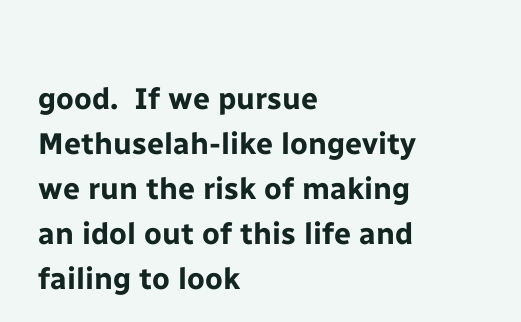good.  If we pursue Methuselah-like longevity we run the risk of making an idol out of this life and failing to look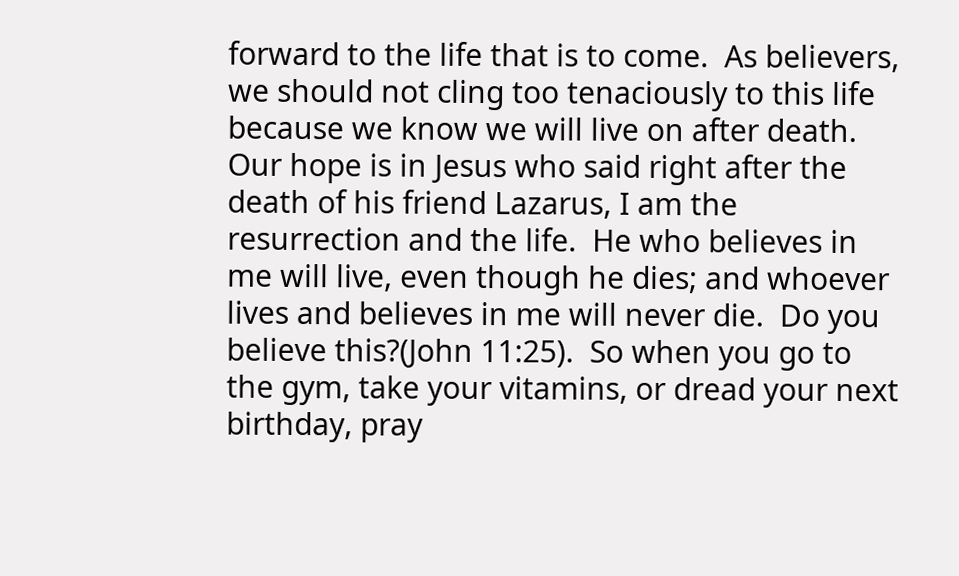forward to the life that is to come.  As believers, we should not cling too tenaciously to this life because we know we will live on after death.  Our hope is in Jesus who said right after the death of his friend Lazarus, I am the resurrection and the life.  He who believes in me will live, even though he dies; and whoever lives and believes in me will never die.  Do you believe this?(John 11:25).  So when you go to the gym, take your vitamins, or dread your next birthday, pray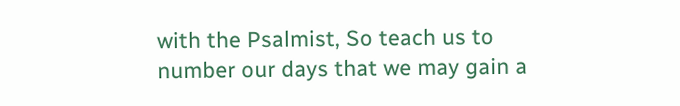with the Psalmist, So teach us to number our days that we may gain a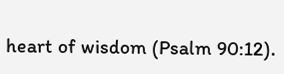heart of wisdom (Psalm 90:12).